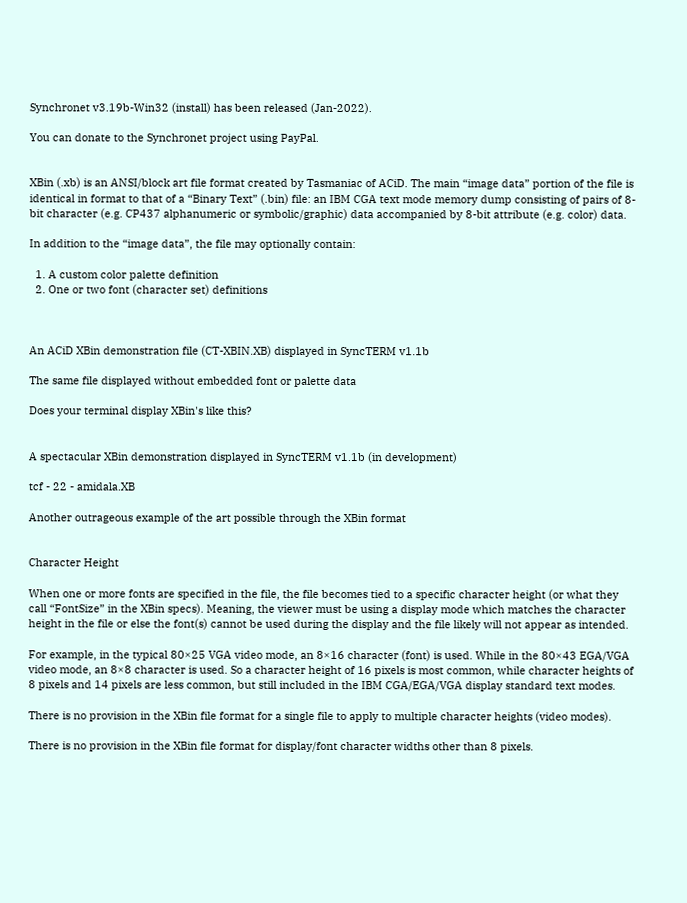Synchronet v3.19b-Win32 (install) has been released (Jan-2022).

You can donate to the Synchronet project using PayPal.


XBin (.xb) is an ANSI/block art file format created by Tasmaniac of ACiD. The main “image data” portion of the file is identical in format to that of a “Binary Text” (.bin) file: an IBM CGA text mode memory dump consisting of pairs of 8-bit character (e.g. CP437 alphanumeric or symbolic/graphic) data accompanied by 8-bit attribute (e.g. color) data.

In addition to the “image data”, the file may optionally contain:

  1. A custom color palette definition
  2. One or two font (character set) definitions



An ACiD XBin demonstration file (CT-XBIN.XB) displayed in SyncTERM v1.1b

The same file displayed without embedded font or palette data

Does your terminal display XBin's like this?


A spectacular XBin demonstration displayed in SyncTERM v1.1b (in development)

tcf - 22 - amidala.XB

Another outrageous example of the art possible through the XBin format


Character Height

When one or more fonts are specified in the file, the file becomes tied to a specific character height (or what they call “FontSize” in the XBin specs). Meaning, the viewer must be using a display mode which matches the character height in the file or else the font(s) cannot be used during the display and the file likely will not appear as intended.

For example, in the typical 80×25 VGA video mode, an 8×16 character (font) is used. While in the 80×43 EGA/VGA video mode, an 8×8 character is used. So a character height of 16 pixels is most common, while character heights of 8 pixels and 14 pixels are less common, but still included in the IBM CGA/EGA/VGA display standard text modes.

There is no provision in the XBin file format for a single file to apply to multiple character heights (video modes).

There is no provision in the XBin file format for display/font character widths other than 8 pixels.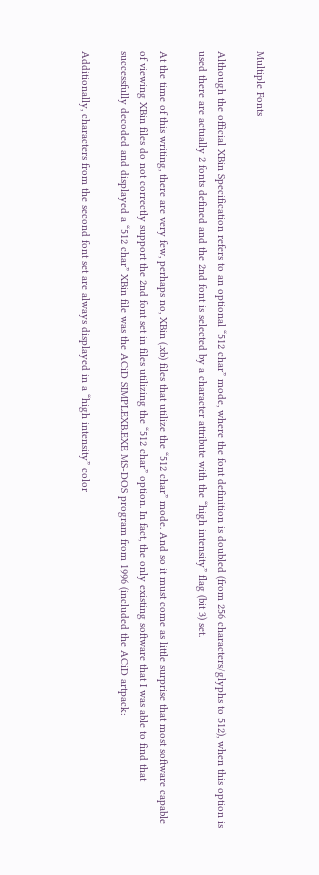Multiple Fonts

Although the official XBin Specification refers to an optional “512 char” mode, where the font definition is doubled (from 256 characters/glyphs to 512), when this option is used there are actually 2 fonts defined and the 2nd font is selected by a character attribute with the “high intensity” flag (bit 3) set.

At the time of this writing, there are very few, perhaps no, XBin (.xb) files that utilize the “512 char” mode. And so it must come as little surprise that most software capable of viewing XBin files do not correctly support the 2nd font set in files utilizing the “512 char” option. In fact, the only existing software that I was able to find that successfully decoded and displayed a “512 char” XBin file was the ACiD SIMPLEXB.EXE MS-DOS program from 1996 (included the ACiD artpack:

Additionally, characters from the second font set are always displayed in a “high intensity” color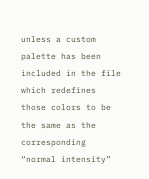unless a custom palette has been included in the file which redefines those colors to be the same as the corresponding “normal intensity”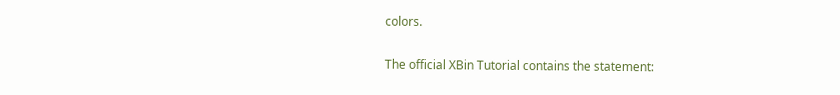colors.

The official XBin Tutorial contains the statement: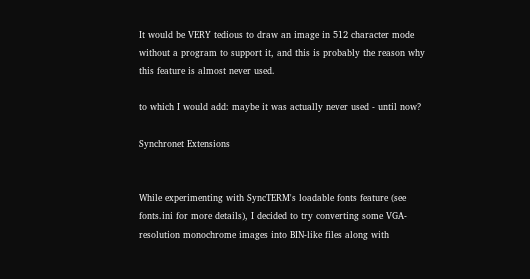It would be VERY tedious to draw an image in 512 character mode without a program to support it, and this is probably the reason why this feature is almost never used.

to which I would add: maybe it was actually never used - until now?

Synchronet Extensions


While experimenting with SyncTERM's loadable fonts feature (see fonts.ini for more details), I decided to try converting some VGA-resolution monochrome images into BIN-like files along with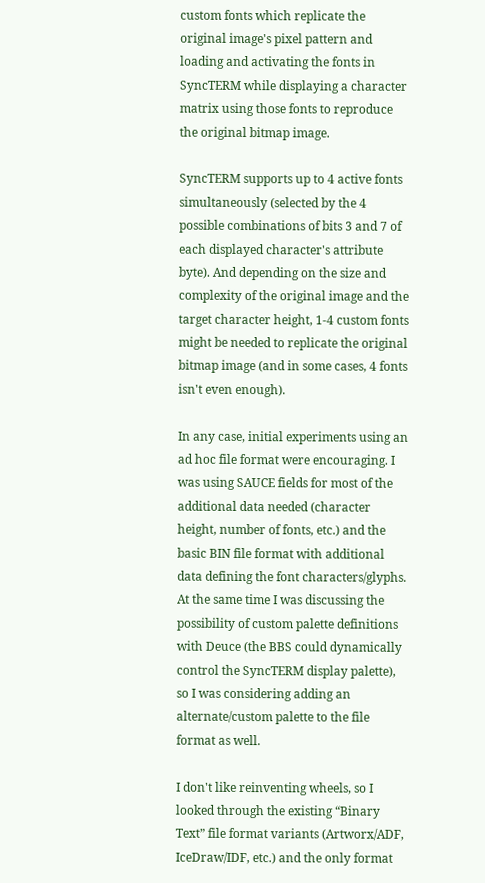custom fonts which replicate the original image's pixel pattern and loading and activating the fonts in SyncTERM while displaying a character matrix using those fonts to reproduce the original bitmap image.

SyncTERM supports up to 4 active fonts simultaneously (selected by the 4 possible combinations of bits 3 and 7 of each displayed character's attribute byte). And depending on the size and complexity of the original image and the target character height, 1-4 custom fonts might be needed to replicate the original bitmap image (and in some cases, 4 fonts isn't even enough).

In any case, initial experiments using an ad hoc file format were encouraging. I was using SAUCE fields for most of the additional data needed (character height, number of fonts, etc.) and the basic BIN file format with additional data defining the font characters/glyphs. At the same time I was discussing the possibility of custom palette definitions with Deuce (the BBS could dynamically control the SyncTERM display palette), so I was considering adding an alternate/custom palette to the file format as well.

I don't like reinventing wheels, so I looked through the existing “Binary Text” file format variants (Artworx/ADF, IceDraw/IDF, etc.) and the only format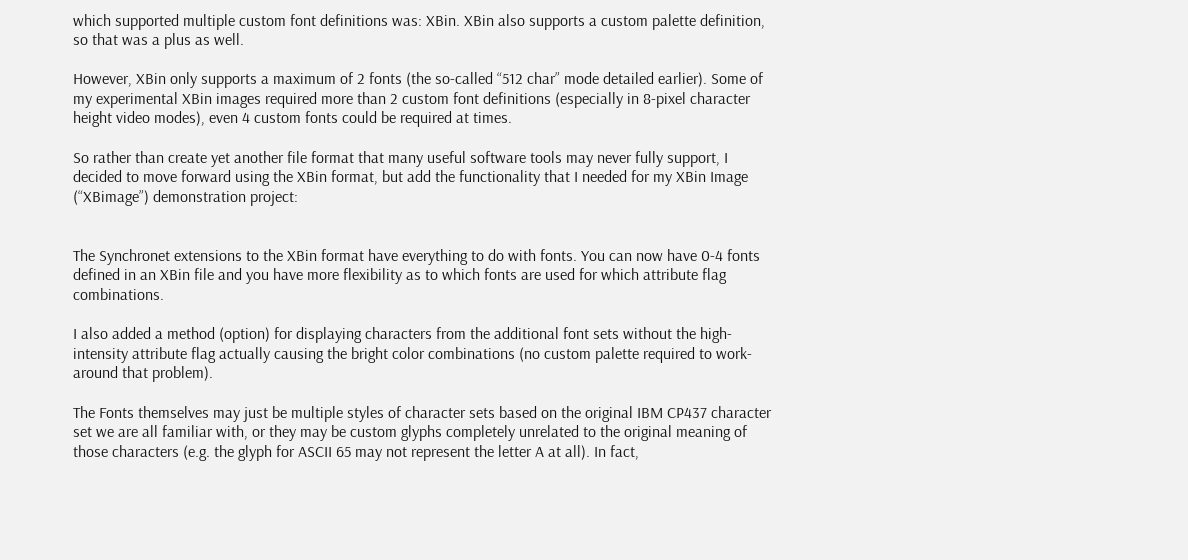which supported multiple custom font definitions was: XBin. XBin also supports a custom palette definition, so that was a plus as well.

However, XBin only supports a maximum of 2 fonts (the so-called “512 char” mode detailed earlier). Some of my experimental XBin images required more than 2 custom font definitions (especially in 8-pixel character height video modes), even 4 custom fonts could be required at times.

So rather than create yet another file format that many useful software tools may never fully support, I decided to move forward using the XBin format, but add the functionality that I needed for my XBin Image (“XBimage”) demonstration project:


The Synchronet extensions to the XBin format have everything to do with fonts. You can now have 0-4 fonts defined in an XBin file and you have more flexibility as to which fonts are used for which attribute flag combinations.

I also added a method (option) for displaying characters from the additional font sets without the high-intensity attribute flag actually causing the bright color combinations (no custom palette required to work-around that problem).

The Fonts themselves may just be multiple styles of character sets based on the original IBM CP437 character set we are all familiar with, or they may be custom glyphs completely unrelated to the original meaning of those characters (e.g. the glyph for ASCII 65 may not represent the letter A at all). In fact,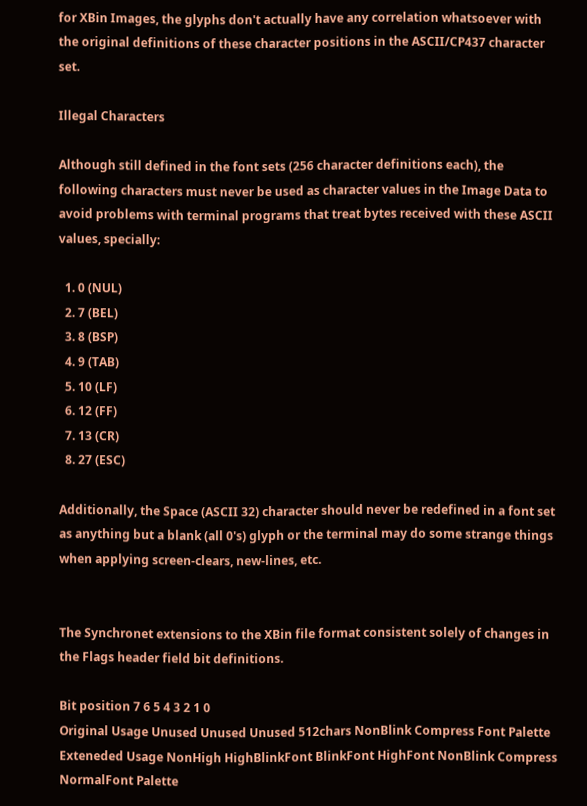for XBin Images, the glyphs don't actually have any correlation whatsoever with the original definitions of these character positions in the ASCII/CP437 character set.

Illegal Characters

Although still defined in the font sets (256 character definitions each), the following characters must never be used as character values in the Image Data to avoid problems with terminal programs that treat bytes received with these ASCII values, specially:

  1. 0 (NUL)
  2. 7 (BEL)
  3. 8 (BSP)
  4. 9 (TAB)
  5. 10 (LF)
  6. 12 (FF)
  7. 13 (CR)
  8. 27 (ESC)

Additionally, the Space (ASCII 32) character should never be redefined in a font set as anything but a blank (all 0's) glyph or the terminal may do some strange things when applying screen-clears, new-lines, etc.


The Synchronet extensions to the XBin file format consistent solely of changes in the Flags header field bit definitions.

Bit position 7 6 5 4 3 2 1 0
Original Usage Unused Unused Unused 512chars NonBlink Compress Font Palette
Exteneded Usage NonHigh HighBlinkFont BlinkFont HighFont NonBlink Compress NormalFont Palette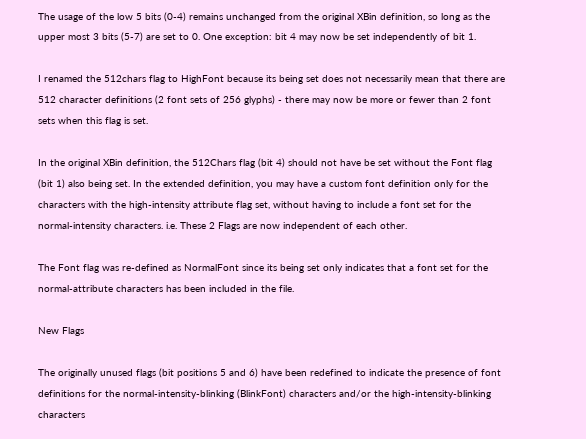The usage of the low 5 bits (0-4) remains unchanged from the original XBin definition, so long as the upper most 3 bits (5-7) are set to 0. One exception: bit 4 may now be set independently of bit 1.

I renamed the 512chars flag to HighFont because its being set does not necessarily mean that there are 512 character definitions (2 font sets of 256 glyphs) - there may now be more or fewer than 2 font sets when this flag is set.

In the original XBin definition, the 512Chars flag (bit 4) should not have be set without the Font flag (bit 1) also being set. In the extended definition, you may have a custom font definition only for the characters with the high-intensity attribute flag set, without having to include a font set for the normal-intensity characters. i.e. These 2 Flags are now independent of each other.

The Font flag was re-defined as NormalFont since its being set only indicates that a font set for the normal-attribute characters has been included in the file.

New Flags

The originally unused flags (bit positions 5 and 6) have been redefined to indicate the presence of font definitions for the normal-intensity-blinking (BlinkFont) characters and/or the high-intensity-blinking characters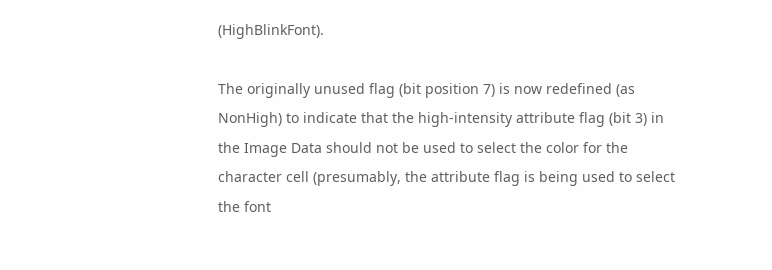(HighBlinkFont).

The originally unused flag (bit position 7) is now redefined (as NonHigh) to indicate that the high-intensity attribute flag (bit 3) in the Image Data should not be used to select the color for the character cell (presumably, the attribute flag is being used to select the font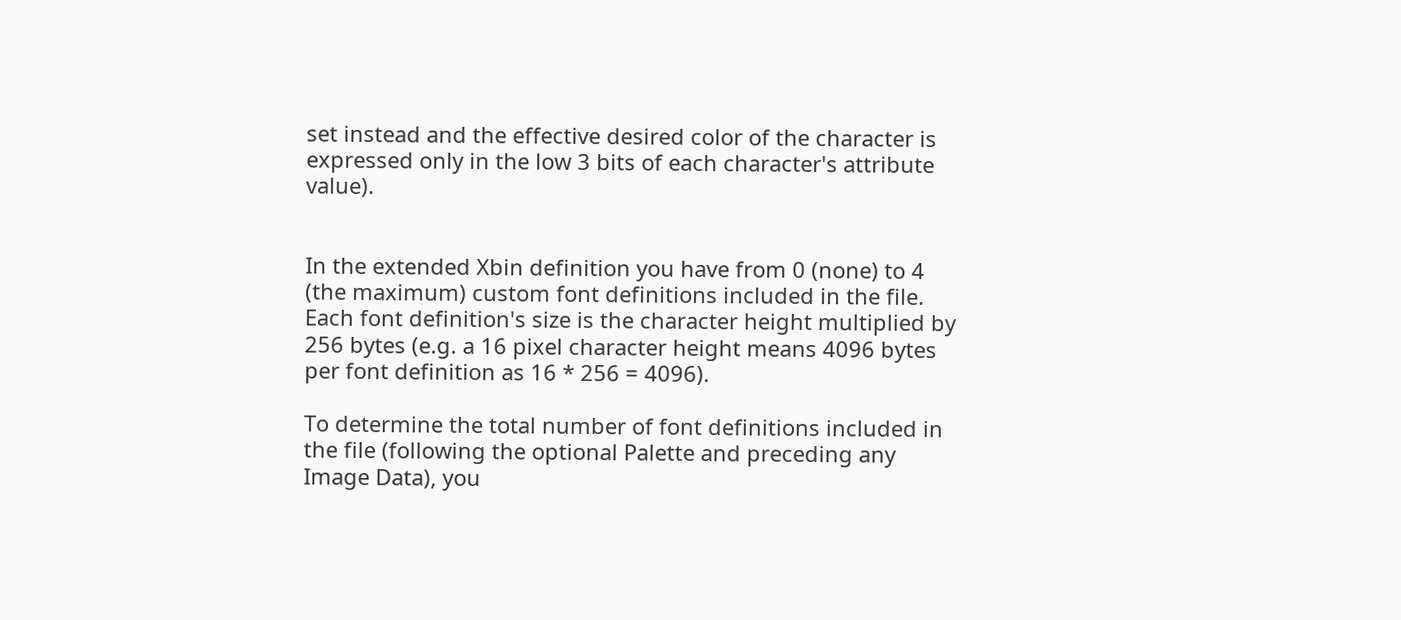set instead and the effective desired color of the character is expressed only in the low 3 bits of each character's attribute value).


In the extended Xbin definition you have from 0 (none) to 4 (the maximum) custom font definitions included in the file. Each font definition's size is the character height multiplied by 256 bytes (e.g. a 16 pixel character height means 4096 bytes per font definition as 16 * 256 = 4096).

To determine the total number of font definitions included in the file (following the optional Palette and preceding any Image Data), you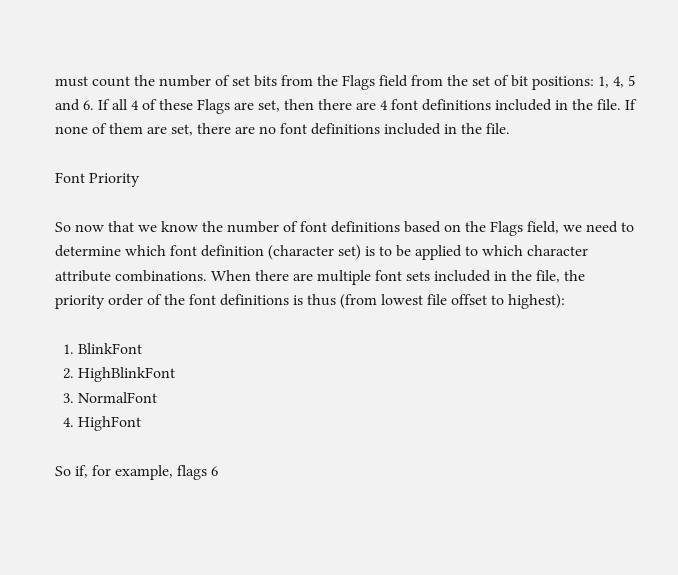must count the number of set bits from the Flags field from the set of bit positions: 1, 4, 5 and 6. If all 4 of these Flags are set, then there are 4 font definitions included in the file. If none of them are set, there are no font definitions included in the file.

Font Priority

So now that we know the number of font definitions based on the Flags field, we need to determine which font definition (character set) is to be applied to which character attribute combinations. When there are multiple font sets included in the file, the priority order of the font definitions is thus (from lowest file offset to highest):

  1. BlinkFont
  2. HighBlinkFont
  3. NormalFont
  4. HighFont

So if, for example, flags 6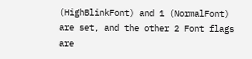(HighBlinkFont) and 1 (NormalFont) are set, and the other 2 Font flags are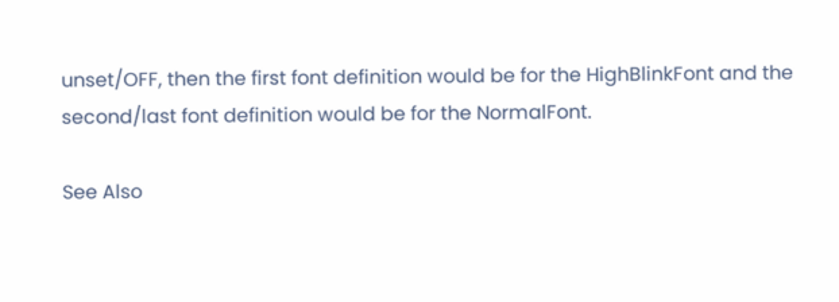unset/OFF, then the first font definition would be for the HighBlinkFont and the second/last font definition would be for the NormalFont.

See Also